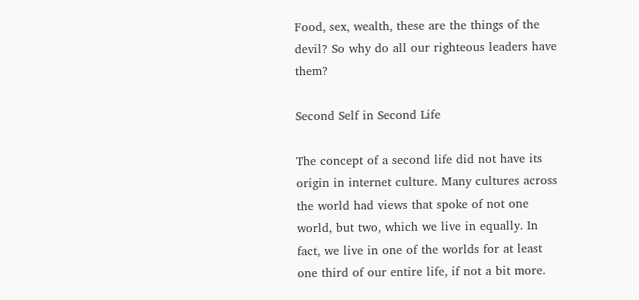Food, sex, wealth, these are the things of the devil? So why do all our righteous leaders have them?

Second Self in Second Life

The concept of a second life did not have its origin in internet culture. Many cultures across the world had views that spoke of not one world, but two, which we live in equally. In fact, we live in one of the worlds for at least one third of our entire life, if not a bit more.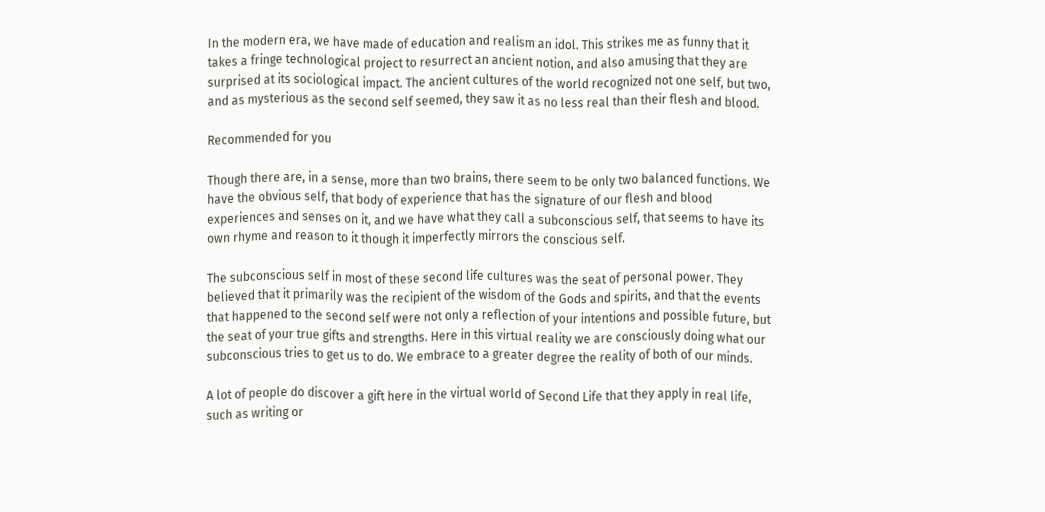In the modern era, we have made of education and realism an idol. This strikes me as funny that it takes a fringe technological project to resurrect an ancient notion, and also amusing that they are surprised at its sociological impact. The ancient cultures of the world recognized not one self, but two, and as mysterious as the second self seemed, they saw it as no less real than their flesh and blood.

Recommended for you

Though there are, in a sense, more than two brains, there seem to be only two balanced functions. We have the obvious self, that body of experience that has the signature of our flesh and blood experiences and senses on it, and we have what they call a subconscious self, that seems to have its own rhyme and reason to it though it imperfectly mirrors the conscious self.

The subconscious self in most of these second life cultures was the seat of personal power. They believed that it primarily was the recipient of the wisdom of the Gods and spirits, and that the events that happened to the second self were not only a reflection of your intentions and possible future, but the seat of your true gifts and strengths. Here in this virtual reality we are consciously doing what our subconscious tries to get us to do. We embrace to a greater degree the reality of both of our minds.

A lot of people do discover a gift here in the virtual world of Second Life that they apply in real life, such as writing or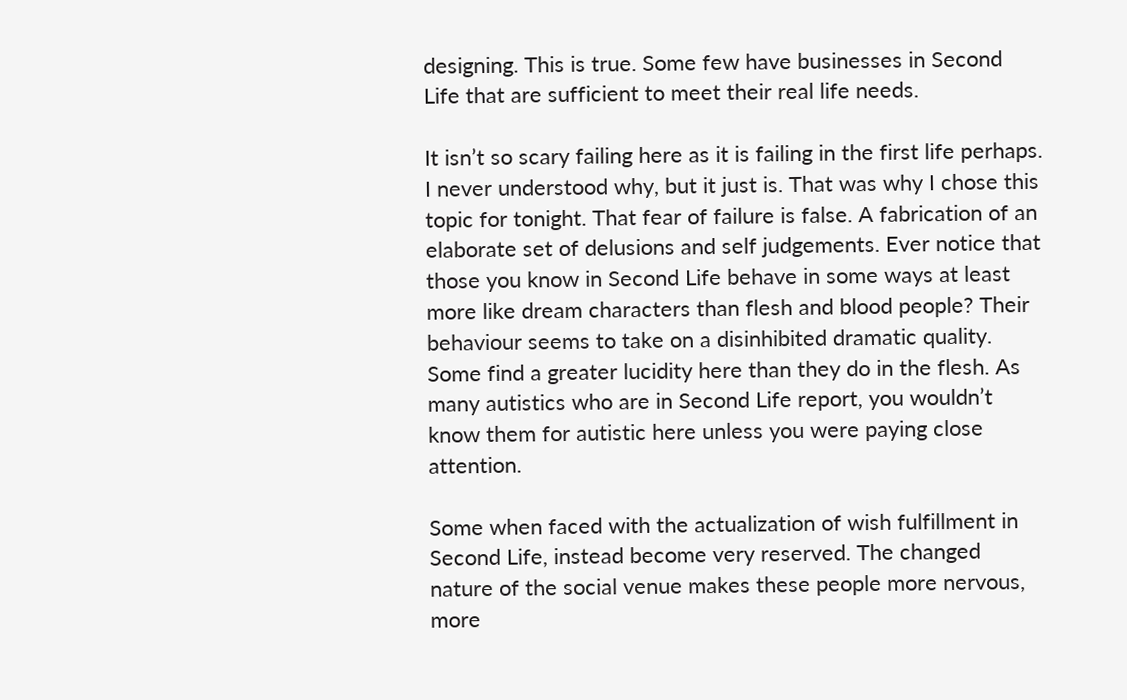designing. This is true. Some few have businesses in Second Life that are sufficient to meet their real life needs.

It isn’t so scary failing here as it is failing in the first life perhaps. I never understood why, but it just is. That was why I chose this topic for tonight. That fear of failure is false. A fabrication of an elaborate set of delusions and self judgements. Ever notice that those you know in Second Life behave in some ways at least more like dream characters than flesh and blood people? Their behaviour seems to take on a disinhibited dramatic quality. Some find a greater lucidity here than they do in the flesh. As many autistics who are in Second Life report, you wouldn’t know them for autistic here unless you were paying close attention.

Some when faced with the actualization of wish fulfillment in Second Life, instead become very reserved. The changed nature of the social venue makes these people more nervous, more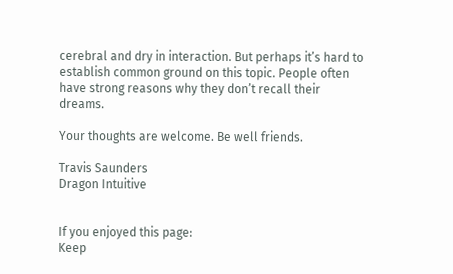cerebral and dry in interaction. But perhaps it’s hard to establish common ground on this topic. People often have strong reasons why they don’t recall their dreams.

Your thoughts are welcome. Be well friends.

Travis Saunders
Dragon Intuitive


If you enjoyed this page:
Keep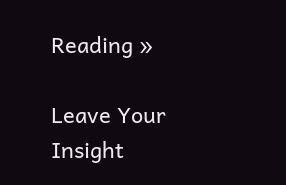Reading »

Leave Your Insight